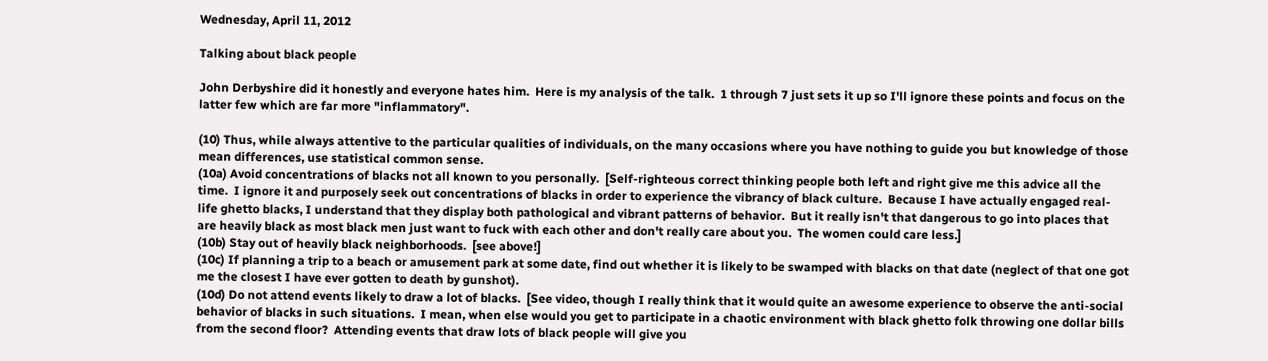Wednesday, April 11, 2012

Talking about black people

John Derbyshire did it honestly and everyone hates him.  Here is my analysis of the talk.  1 through 7 just sets it up so I'll ignore these points and focus on the latter few which are far more "inflammatory".

(10) Thus, while always attentive to the particular qualities of individuals, on the many occasions where you have nothing to guide you but knowledge of those mean differences, use statistical common sense.
(10a) Avoid concentrations of blacks not all known to you personally.  [Self-righteous correct thinking people both left and right give me this advice all the time.  I ignore it and purposely seek out concentrations of blacks in order to experience the vibrancy of black culture.  Because I have actually engaged real-life ghetto blacks, I understand that they display both pathological and vibrant patterns of behavior.  But it really isn't that dangerous to go into places that are heavily black as most black men just want to fuck with each other and don't really care about you.  The women could care less.]
(10b) Stay out of heavily black neighborhoods.  [see above!]
(10c) If planning a trip to a beach or amusement park at some date, find out whether it is likely to be swamped with blacks on that date (neglect of that one got me the closest I have ever gotten to death by gunshot).
(10d) Do not attend events likely to draw a lot of blacks.  [See video, though I really think that it would quite an awesome experience to observe the anti-social behavior of blacks in such situations.  I mean, when else would you get to participate in a chaotic environment with black ghetto folk throwing one dollar bills from the second floor?  Attending events that draw lots of black people will give you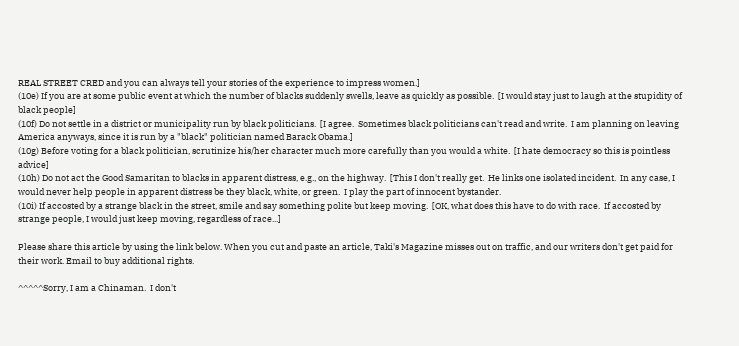REAL STREET CRED and you can always tell your stories of the experience to impress women.]
(10e) If you are at some public event at which the number of blacks suddenly swells, leave as quickly as possible.  [I would stay just to laugh at the stupidity of black people]
(10f) Do not settle in a district or municipality run by black politicians.  [I agree.  Sometimes black politicians can't read and write.  I am planning on leaving America anyways, since it is run by a "black" politician named Barack Obama.]
(10g) Before voting for a black politician, scrutinize his/her character much more carefully than you would a white.  [I hate democracy so this is pointless advice]
(10h) Do not act the Good Samaritan to blacks in apparent distress, e.g., on the highway.  [This I don't really get.  He links one isolated incident.  In any case, I would never help people in apparent distress be they black, white, or green.  I play the part of innocent bystander.
(10i) If accosted by a strange black in the street, smile and say something polite but keep moving.  [OK, what does this have to do with race.  If accosted by strange people, I would just keep moving, regardless of race...]

Please share this article by using the link below. When you cut and paste an article, Taki's Magazine misses out on traffic, and our writers don't get paid for their work. Email to buy additional rights.

^^^^^Sorry, I am a Chinaman.  I don't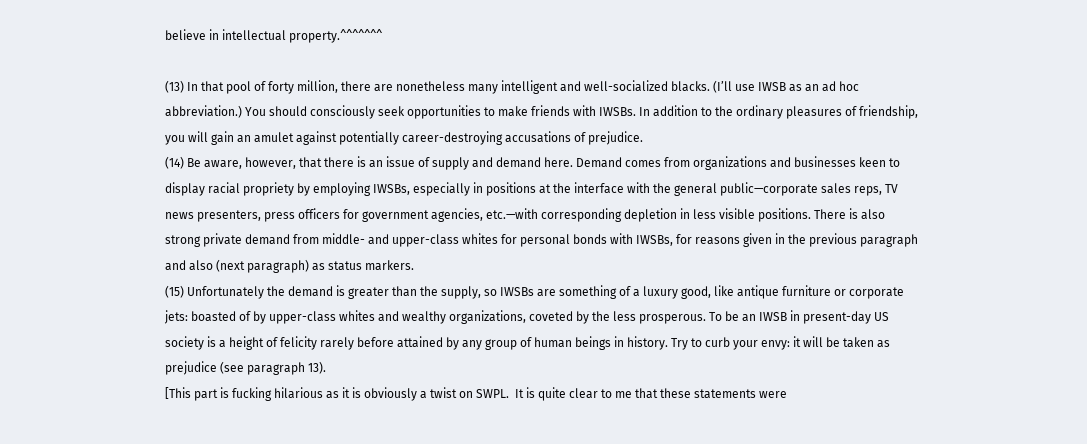believe in intellectual property.^^^^^^^

(13) In that pool of forty million, there are nonetheless many intelligent and well-socialized blacks. (I’ll use IWSB as an ad hoc abbreviation.) You should consciously seek opportunities to make friends with IWSBs. In addition to the ordinary pleasures of friendship, you will gain an amulet against potentially career-destroying accusations of prejudice.
(14) Be aware, however, that there is an issue of supply and demand here. Demand comes from organizations and businesses keen to display racial propriety by employing IWSBs, especially in positions at the interface with the general public—corporate sales reps, TV news presenters, press officers for government agencies, etc.—with corresponding depletion in less visible positions. There is also strong private demand from middle- and upper-class whites for personal bonds with IWSBs, for reasons given in the previous paragraph and also (next paragraph) as status markers.
(15) Unfortunately the demand is greater than the supply, so IWSBs are something of a luxury good, like antique furniture or corporate jets: boasted of by upper-class whites and wealthy organizations, coveted by the less prosperous. To be an IWSB in present-day US society is a height of felicity rarely before attained by any group of human beings in history. Try to curb your envy: it will be taken as prejudice (see paragraph 13).
[This part is fucking hilarious as it is obviously a twist on SWPL.  It is quite clear to me that these statements were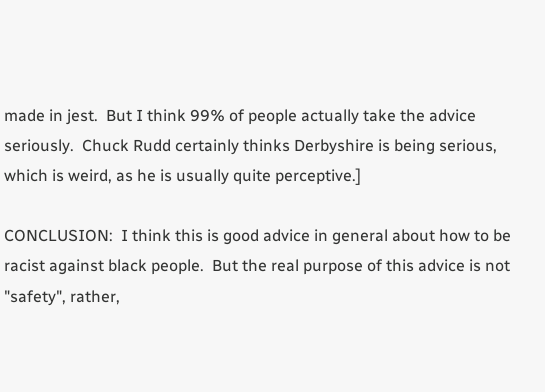made in jest.  But I think 99% of people actually take the advice seriously.  Chuck Rudd certainly thinks Derbyshire is being serious, which is weird, as he is usually quite perceptive.]

CONCLUSION:  I think this is good advice in general about how to be racist against black people.  But the real purpose of this advice is not "safety", rather,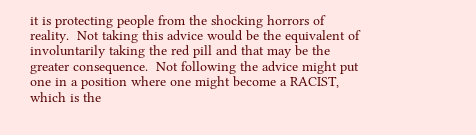it is protecting people from the shocking horrors of reality.  Not taking this advice would be the equivalent of involuntarily taking the red pill and that may be the greater consequence.  Not following the advice might put one in a position where one might become a RACIST, which is the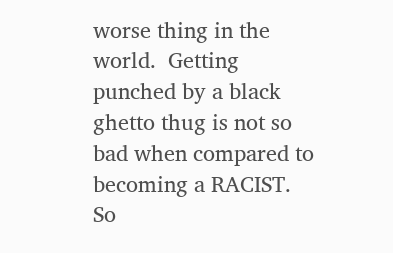worse thing in the world.  Getting punched by a black ghetto thug is not so bad when compared to becoming a RACIST.  So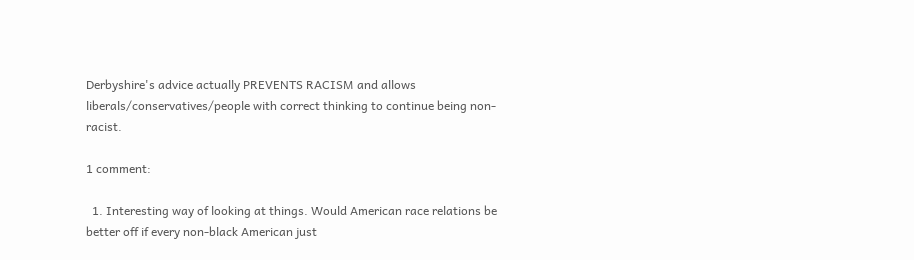Derbyshire's advice actually PREVENTS RACISM and allows liberals/conservatives/people with correct thinking to continue being non-racist.

1 comment:

  1. Interesting way of looking at things. Would American race relations be better off if every non-black American just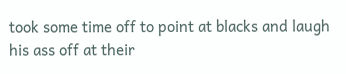took some time off to point at blacks and laugh his ass off at their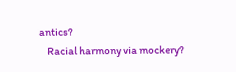antics?
    Racial harmony via mockery?